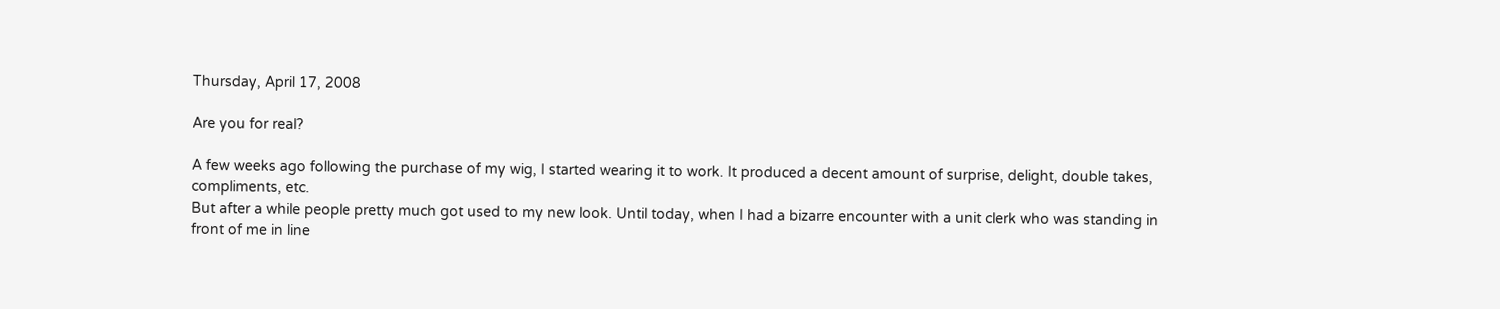Thursday, April 17, 2008

Are you for real?

A few weeks ago following the purchase of my wig, I started wearing it to work. It produced a decent amount of surprise, delight, double takes, compliments, etc.
But after a while people pretty much got used to my new look. Until today, when I had a bizarre encounter with a unit clerk who was standing in front of me in line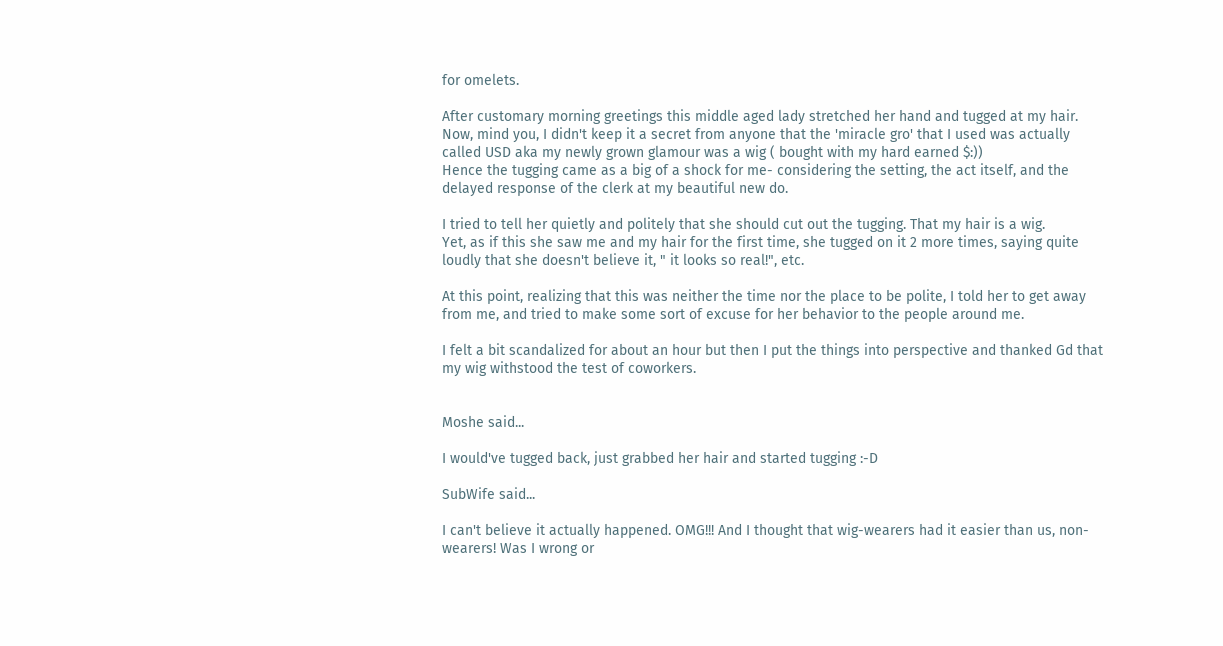for omelets.

After customary morning greetings this middle aged lady stretched her hand and tugged at my hair. Now, mind you, I didn't keep it a secret from anyone that the 'miracle gro' that I used was actually called USD aka my newly grown glamour was a wig ( bought with my hard earned $:))
Hence the tugging came as a big of a shock for me- considering the setting, the act itself, and the delayed response of the clerk at my beautiful new do.

I tried to tell her quietly and politely that she should cut out the tugging. That my hair is a wig.
Yet, as if this she saw me and my hair for the first time, she tugged on it 2 more times, saying quite loudly that she doesn't believe it, " it looks so real!", etc.

At this point, realizing that this was neither the time nor the place to be polite, I told her to get away from me, and tried to make some sort of excuse for her behavior to the people around me.

I felt a bit scandalized for about an hour but then I put the things into perspective and thanked Gd that my wig withstood the test of coworkers.


Moshe said...

I would've tugged back, just grabbed her hair and started tugging :-D

SubWife said...

I can't believe it actually happened. OMG!!! And I thought that wig-wearers had it easier than us, non-wearers! Was I wrong or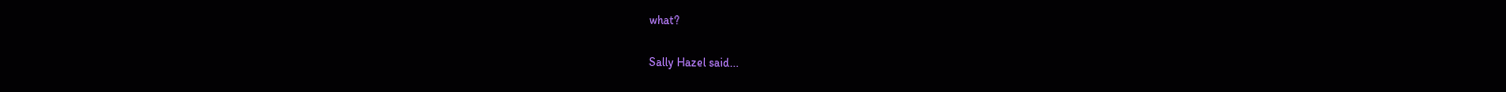what?

Sally Hazel said...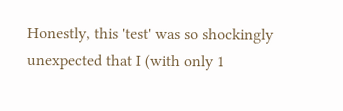Honestly, this 'test' was so shockingly unexpected that I (with only 1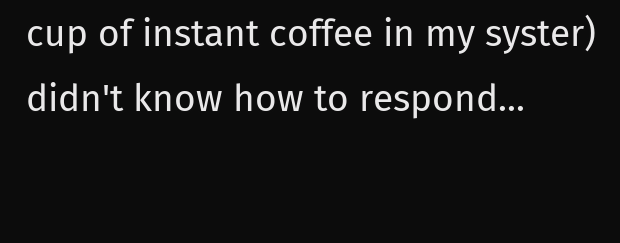cup of instant coffee in my syster) didn't know how to respond...